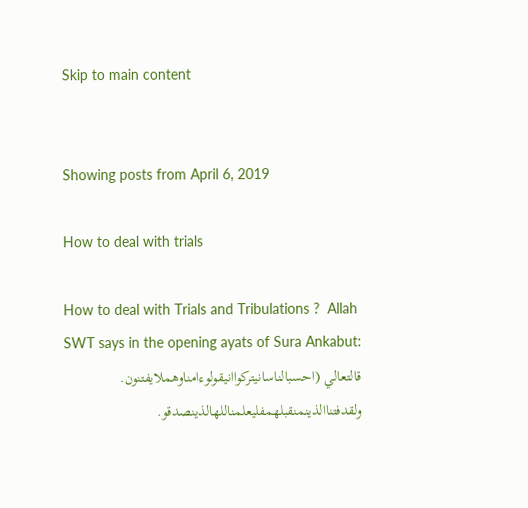Skip to main content


Showing posts from April 6, 2019

How to deal with trials

How to deal with Trials and Tribulations ?  Allah SWT says in the opening ayats of Sura Ankabut:
قالتعالي (احسبالناسانيتركواانيقولوءامناوهملايفتنون. ولقدفتناالذينمنقبلهمفليعلمناللهالذينصدقو.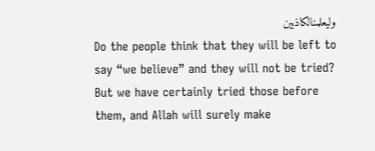وليعلمنالكاذبين
Do the people think that they will be left to say “we believe” and they will not be tried? But we have certainly tried those before them, and Allah will surely make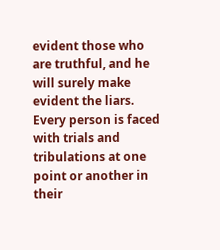evident those who are truthful, and he will surely make evident the liars.
Every person is faced with trials and tribulations at one point or another in their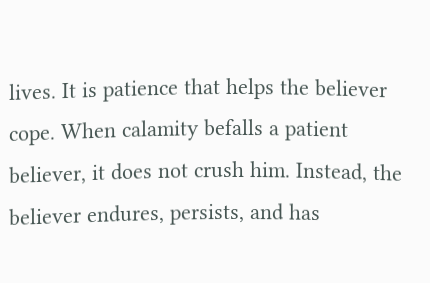lives. It is patience that helps the believer cope. When calamity befalls a patient believer, it does not crush him. Instead, the believer endures, persists, and has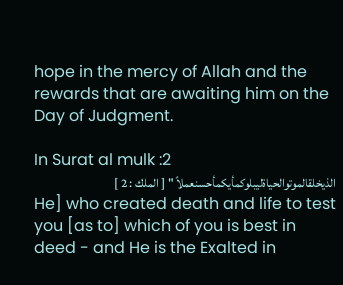hope in the mercy of Allah and the rewards that are awaiting him on the Day of Judgment.

In Surat al mulk :2
الذيخلقالموتوالحياةليبلوكمأيكمأحسنعملاً " [ الملك : 2 ]
He] who created death and life to test you [as to] which of you is best in deed - and He is the Exalted in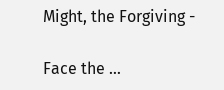Might, the Forgiving -

Face the …